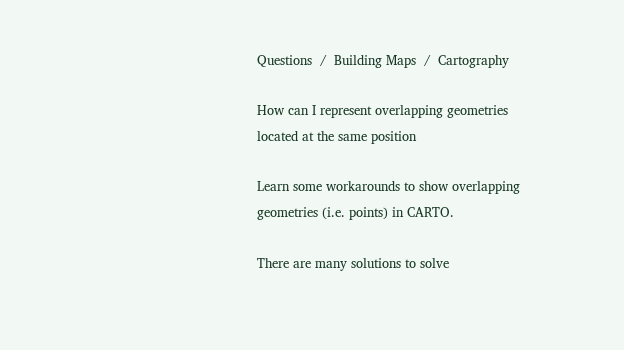Questions  /  Building Maps  /  Cartography

How can I represent overlapping geometries located at the same position

Learn some workarounds to show overlapping geometries (i.e. points) in CARTO.

There are many solutions to solve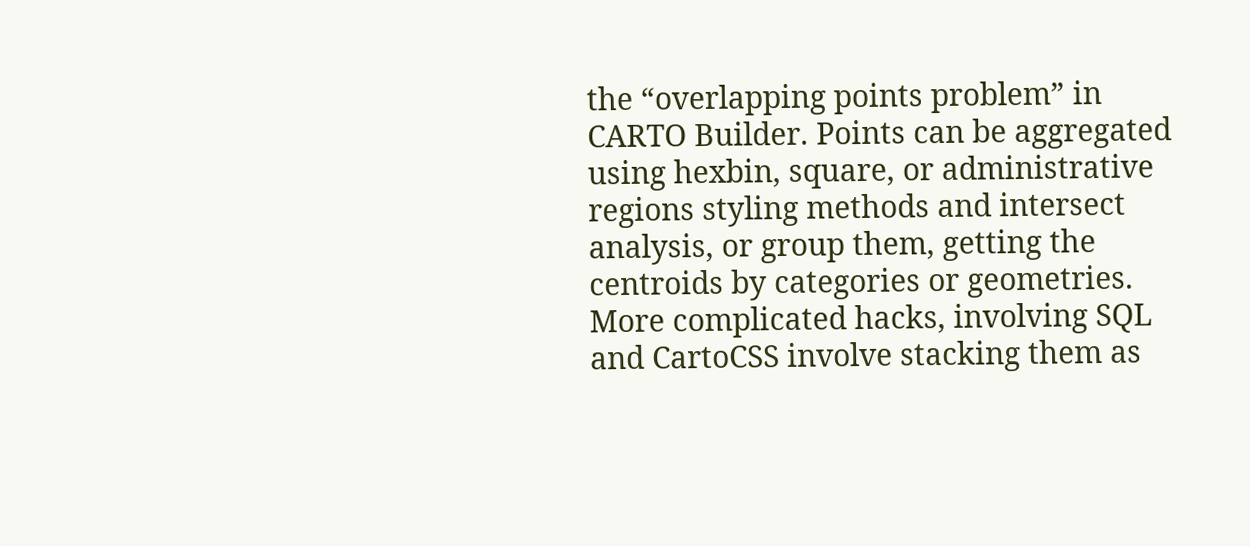the “overlapping points problem” in CARTO Builder. Points can be aggregated using hexbin, square, or administrative regions styling methods and intersect analysis, or group them, getting the centroids by categories or geometries. More complicated hacks, involving SQL and CartoCSS involve stacking them as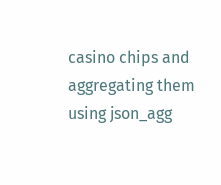casino chips and aggregating them using json_agg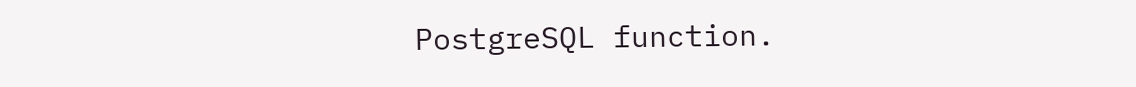PostgreSQL function.